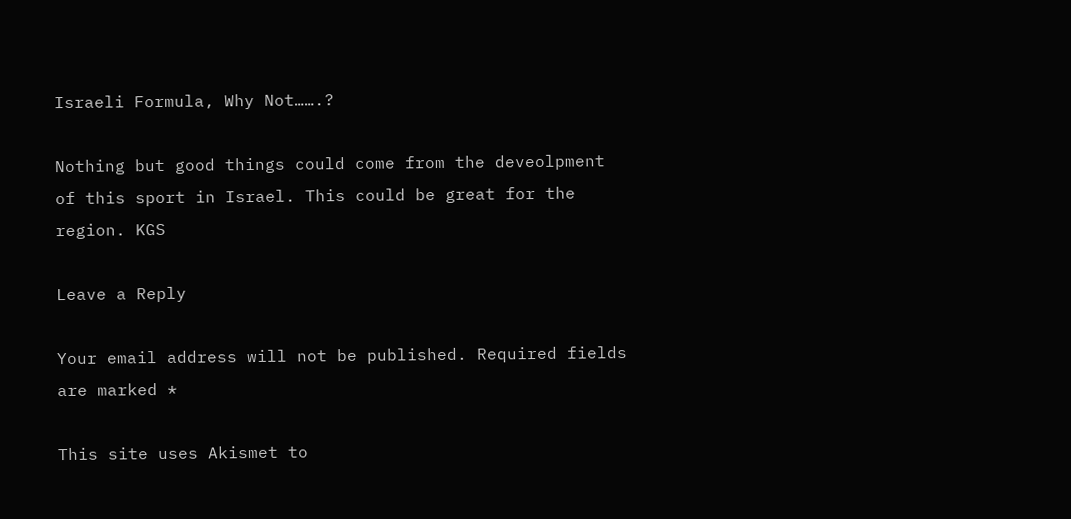Israeli Formula, Why Not…….?

Nothing but good things could come from the deveolpment of this sport in Israel. This could be great for the region. KGS

Leave a Reply

Your email address will not be published. Required fields are marked *

This site uses Akismet to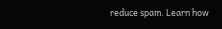reduce spam. Learn how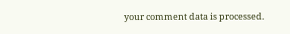your comment data is processed.